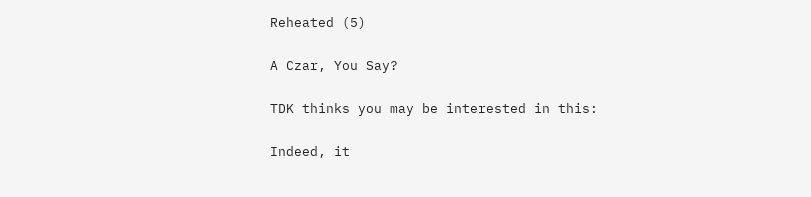Reheated (5)

A Czar, You Say?

TDK thinks you may be interested in this:

Indeed, it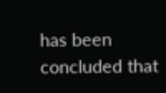has been concluded that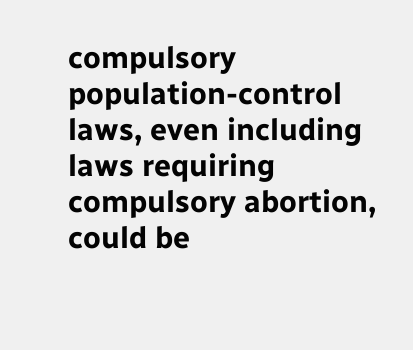compulsory population-control laws, even including laws requiring compulsory abortion, could be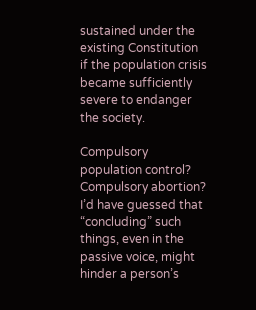sustained under the existing Constitution if the population crisis became sufficiently severe to endanger the society.

Compulsory population control? Compulsory abortion? I’d have guessed that “concluding” such things, even in the passive voice, might hinder a person’s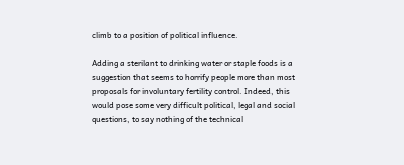climb to a position of political influence.

Adding a sterilant to drinking water or staple foods is a suggestion that seems to horrify people more than most proposals for involuntary fertility control. Indeed, this would pose some very difficult political, legal and social questions, to say nothing of the technical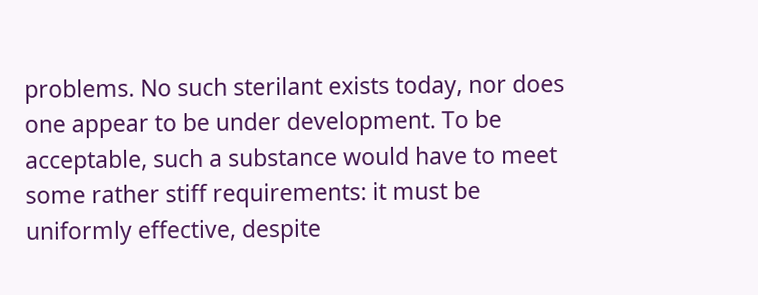problems. No such sterilant exists today, nor does one appear to be under development. To be acceptable, such a substance would have to meet some rather stiff requirements: it must be uniformly effective, despite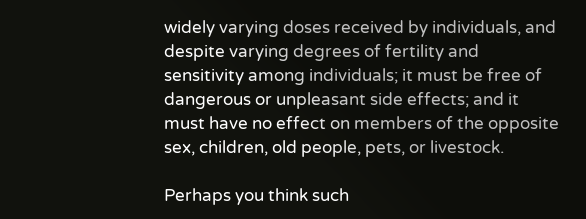widely varying doses received by individuals, and despite varying degrees of fertility and sensitivity among individuals; it must be free of dangerous or unpleasant side effects; and it must have no effect on members of the opposite sex, children, old people, pets, or livestock.

Perhaps you think such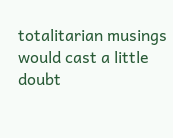totalitarian musings would cast a little doubt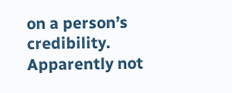on a person’s credibility. Apparently not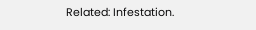Related: Infestation.